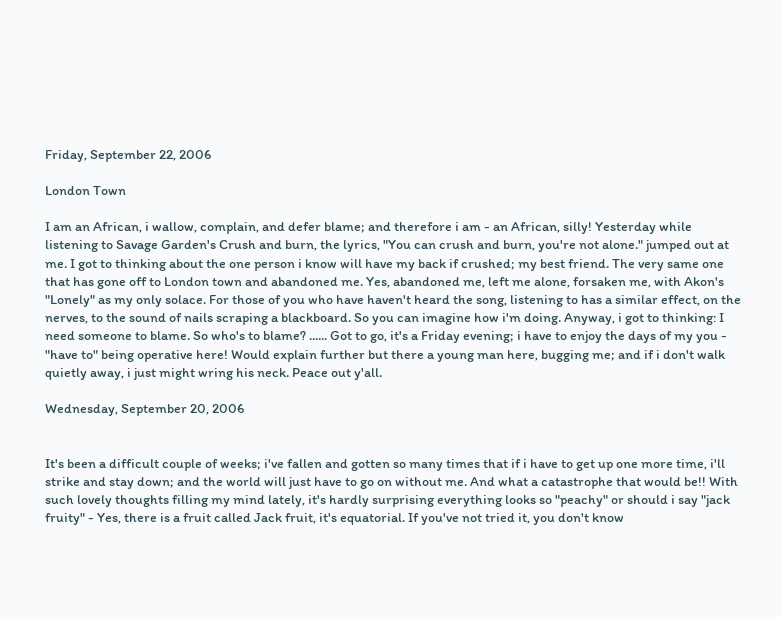Friday, September 22, 2006

London Town

I am an African, i wallow, complain, and defer blame; and therefore i am - an African, silly! Yesterday while listening to Savage Garden's Crush and burn, the lyrics, "You can crush and burn, you're not alone." jumped out at me. I got to thinking about the one person i know will have my back if crushed; my best friend. The very same one that has gone off to London town and abandoned me. Yes, abandoned me, left me alone, forsaken me, with Akon's "Lonely" as my only solace. For those of you who have haven't heard the song, listening to has a similar effect, on the nerves, to the sound of nails scraping a blackboard. So you can imagine how i'm doing. Anyway, i got to thinking: I need someone to blame. So who's to blame? ...... Got to go, it's a Friday evening; i have to enjoy the days of my you - "have to" being operative here! Would explain further but there a young man here, bugging me; and if i don't walk quietly away, i just might wring his neck. Peace out y'all.

Wednesday, September 20, 2006


It's been a difficult couple of weeks; i've fallen and gotten so many times that if i have to get up one more time, i'll strike and stay down; and the world will just have to go on without me. And what a catastrophe that would be!! With such lovely thoughts filling my mind lately, it's hardly surprising everything looks so "peachy" or should i say "jack fruity" - Yes, there is a fruit called Jack fruit, it's equatorial. If you've not tried it, you don't know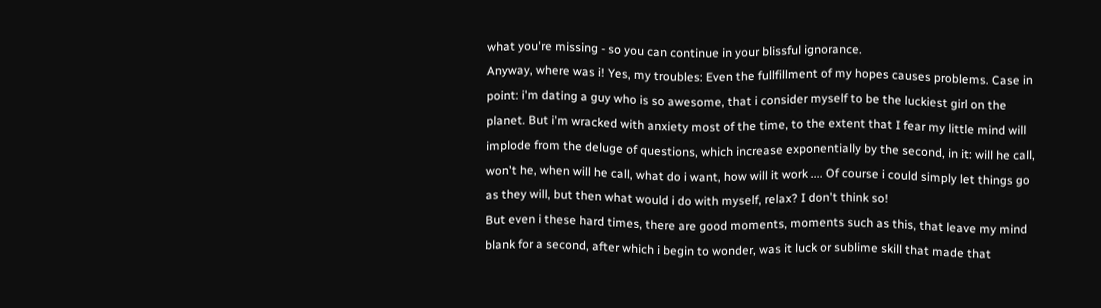what you're missing - so you can continue in your blissful ignorance.
Anyway, where was i! Yes, my troubles: Even the fullfillment of my hopes causes problems. Case in point: i'm dating a guy who is so awesome, that i consider myself to be the luckiest girl on the planet. But i'm wracked with anxiety most of the time, to the extent that I fear my little mind will implode from the deluge of questions, which increase exponentially by the second, in it: will he call, won't he, when will he call, what do i want, how will it work .... Of course i could simply let things go as they will, but then what would i do with myself, relax? I don't think so!
But even i these hard times, there are good moments, moments such as this, that leave my mind blank for a second, after which i begin to wonder, was it luck or sublime skill that made that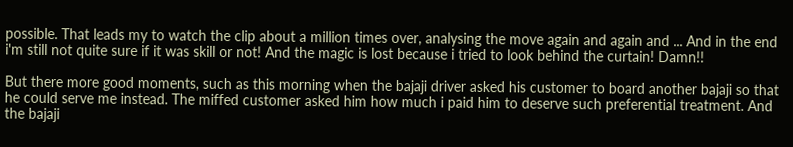possible. That leads my to watch the clip about a million times over, analysing the move again and again and ... And in the end i'm still not quite sure if it was skill or not! And the magic is lost because i tried to look behind the curtain! Damn!!

But there more good moments, such as this morning when the bajaji driver asked his customer to board another bajaji so that he could serve me instead. The miffed customer asked him how much i paid him to deserve such preferential treatment. And the bajaji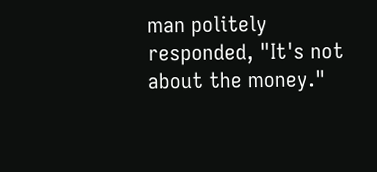man politely responded, "It's not about the money."